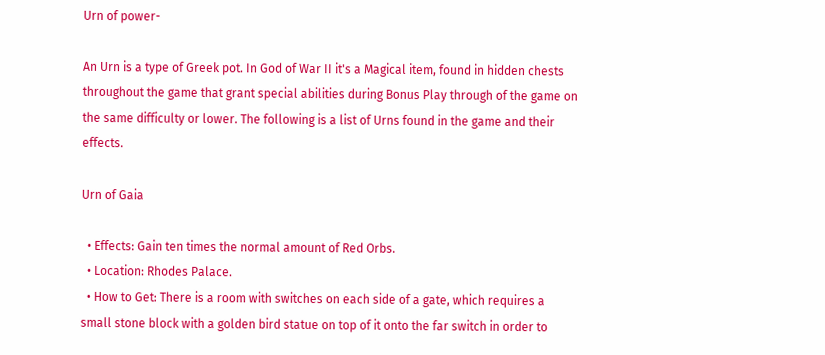Urn of power-

An Urn is a type of Greek pot. In God of War II it's a Magical item, found in hidden chests throughout the game that grant special abilities during Bonus Play through of the game on the same difficulty or lower. The following is a list of Urns found in the game and their effects.

Urn of Gaia

  • Effects: Gain ten times the normal amount of Red Orbs.
  • Location: Rhodes Palace.
  • How to Get: There is a room with switches on each side of a gate, which requires a small stone block with a golden bird statue on top of it onto the far switch in order to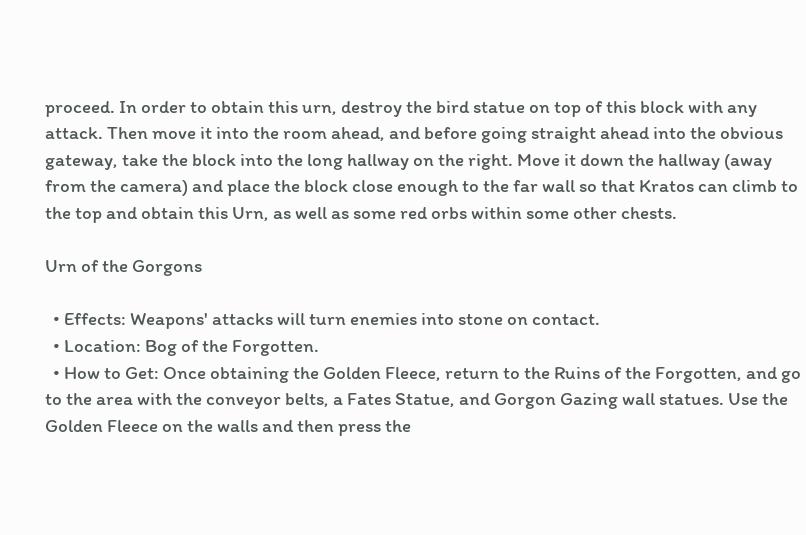proceed. In order to obtain this urn, destroy the bird statue on top of this block with any attack. Then move it into the room ahead, and before going straight ahead into the obvious gateway, take the block into the long hallway on the right. Move it down the hallway (away from the camera) and place the block close enough to the far wall so that Kratos can climb to the top and obtain this Urn, as well as some red orbs within some other chests.

Urn of the Gorgons

  • Effects: Weapons' attacks will turn enemies into stone on contact.
  • Location: Bog of the Forgotten.
  • How to Get: Once obtaining the Golden Fleece, return to the Ruins of the Forgotten, and go to the area with the conveyor belts, a Fates Statue, and Gorgon Gazing wall statues. Use the Golden Fleece on the walls and then press the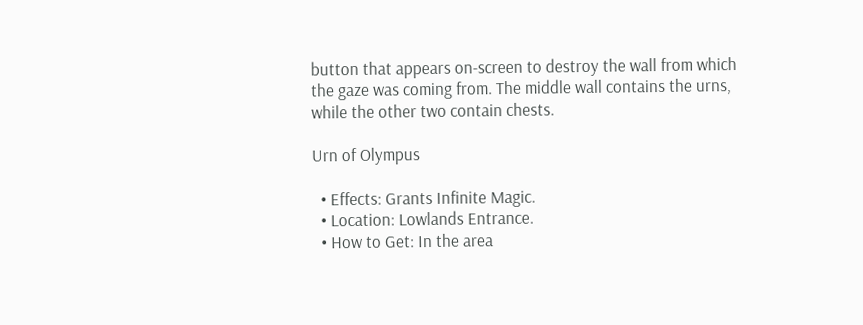button that appears on-screen to destroy the wall from which the gaze was coming from. The middle wall contains the urns, while the other two contain chests.

Urn of Olympus

  • Effects: Grants Infinite Magic.
  • Location: Lowlands Entrance.
  • How to Get: In the area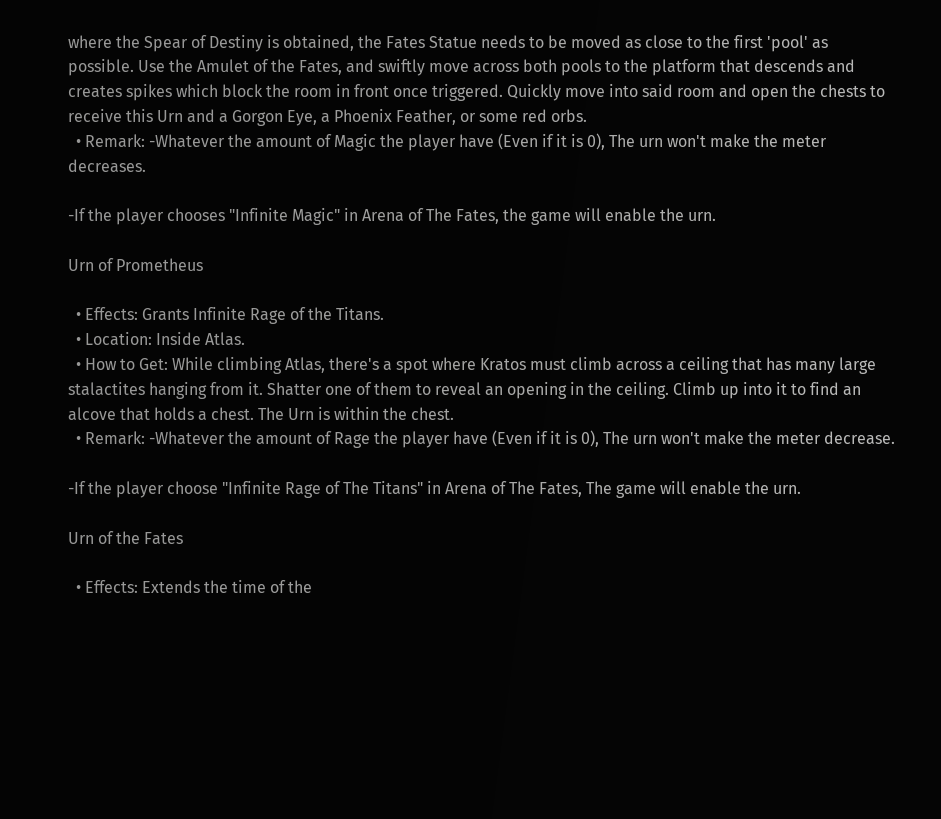where the Spear of Destiny is obtained, the Fates Statue needs to be moved as close to the first 'pool' as possible. Use the Amulet of the Fates, and swiftly move across both pools to the platform that descends and creates spikes which block the room in front once triggered. Quickly move into said room and open the chests to receive this Urn and a Gorgon Eye, a Phoenix Feather, or some red orbs.
  • Remark: -Whatever the amount of Magic the player have (Even if it is 0), The urn won't make the meter decreases.

-If the player chooses "Infinite Magic" in Arena of The Fates, the game will enable the urn.

Urn of Prometheus

  • Effects: Grants Infinite Rage of the Titans.
  • Location: Inside Atlas.
  • How to Get: While climbing Atlas, there's a spot where Kratos must climb across a ceiling that has many large stalactites hanging from it. Shatter one of them to reveal an opening in the ceiling. Climb up into it to find an alcove that holds a chest. The Urn is within the chest.
  • Remark: -Whatever the amount of Rage the player have (Even if it is 0), The urn won't make the meter decrease.

-If the player choose "Infinite Rage of The Titans" in Arena of The Fates, The game will enable the urn.

Urn of the Fates

  • Effects: Extends the time of the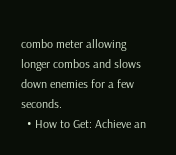combo meter allowing longer combos and slows down enemies for a few seconds.
  • How to Get: Achieve an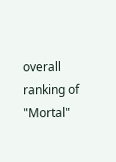overall ranking of "Mortal"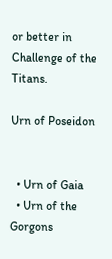or better in Challenge of the Titans.

Urn of Poseidon


  • Urn of Gaia
  • Urn of the Gorgons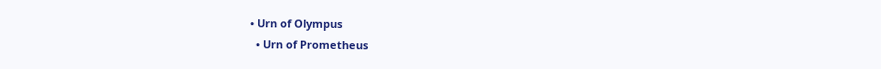• Urn of Olympus
  • Urn of Prometheus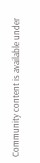Community content is available under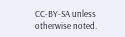CC-BY-SA unless otherwise noted.